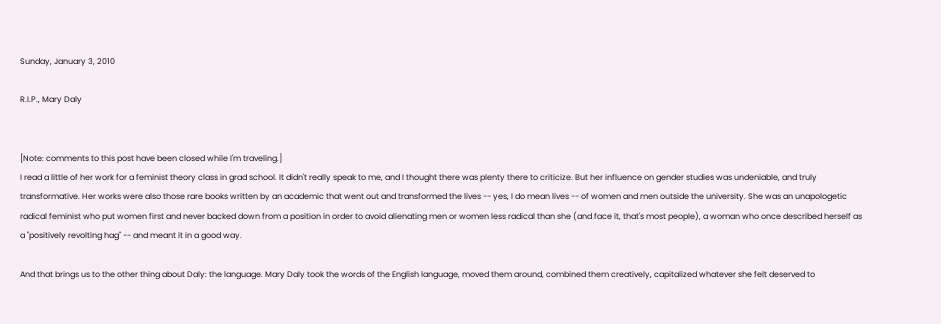Sunday, January 3, 2010

R.I.P., Mary Daly


[Note: comments to this post have been closed while I'm traveling.]
I read a little of her work for a feminist theory class in grad school. It didn't really speak to me, and I thought there was plenty there to criticize. But her influence on gender studies was undeniable, and truly transformative. Her works were also those rare books written by an academic that went out and transformed the lives -- yes, I do mean lives -- of women and men outside the university. She was an unapologetic radical feminist who put women first and never backed down from a position in order to avoid alienating men or women less radical than she (and face it, that's most people), a woman who once described herself as a "positively revolting hag" -- and meant it in a good way.

And that brings us to the other thing about Daly: the language. Mary Daly took the words of the English language, moved them around, combined them creatively, capitalized whatever she felt deserved to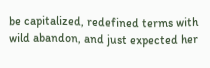be capitalized, redefined terms with wild abandon, and just expected her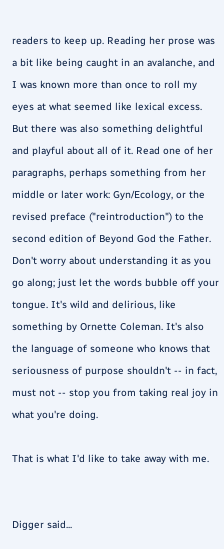readers to keep up. Reading her prose was a bit like being caught in an avalanche, and I was known more than once to roll my eyes at what seemed like lexical excess. But there was also something delightful and playful about all of it. Read one of her paragraphs, perhaps something from her middle or later work: Gyn/Ecology, or the revised preface ("reintroduction") to the second edition of Beyond God the Father. Don't worry about understanding it as you go along; just let the words bubble off your tongue. It's wild and delirious, like something by Ornette Coleman. It's also the language of someone who knows that seriousness of purpose shouldn't -- in fact, must not -- stop you from taking real joy in what you're doing.

That is what I'd like to take away with me.


Digger said...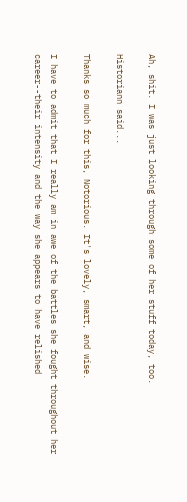Ah, shit. I was just looking through some of her stuff today, too.

Historiann said...

Thanks so much for this, Notorious. It's lovely, smart, and wise.

I have to admit that I really am in awe of the battles she fought throughout her career--their intensity and the way she appears to have relished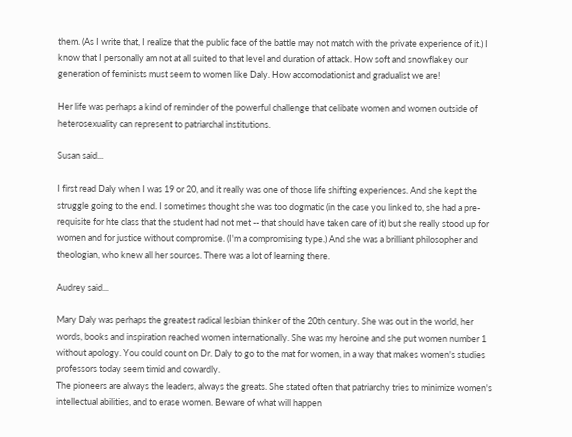them. (As I write that, I realize that the public face of the battle may not match with the private experience of it.) I know that I personally am not at all suited to that level and duration of attack. How soft and snowflakey our generation of feminists must seem to women like Daly. How accomodationist and gradualist we are!

Her life was perhaps a kind of reminder of the powerful challenge that celibate women and women outside of heterosexuality can represent to patriarchal institutions.

Susan said...

I first read Daly when I was 19 or 20, and it really was one of those life shifting experiences. And she kept the struggle going to the end. I sometimes thought she was too dogmatic (in the case you linked to, she had a pre-requisite for hte class that the student had not met -- that should have taken care of it) but she really stood up for women and for justice without compromise. (I'm a compromising type.) And she was a brilliant philosopher and theologian, who knew all her sources. There was a lot of learning there.

Audrey said...

Mary Daly was perhaps the greatest radical lesbian thinker of the 20th century. She was out in the world, her words, books and inspiration reached women internationally. She was my heroine and she put women number 1 without apology. You could count on Dr. Daly to go to the mat for women, in a way that makes women's studies professors today seem timid and cowardly.
The pioneers are always the leaders, always the greats. She stated often that patriarchy tries to minimize women's intellectual abilities, and to erase women. Beware of what will happen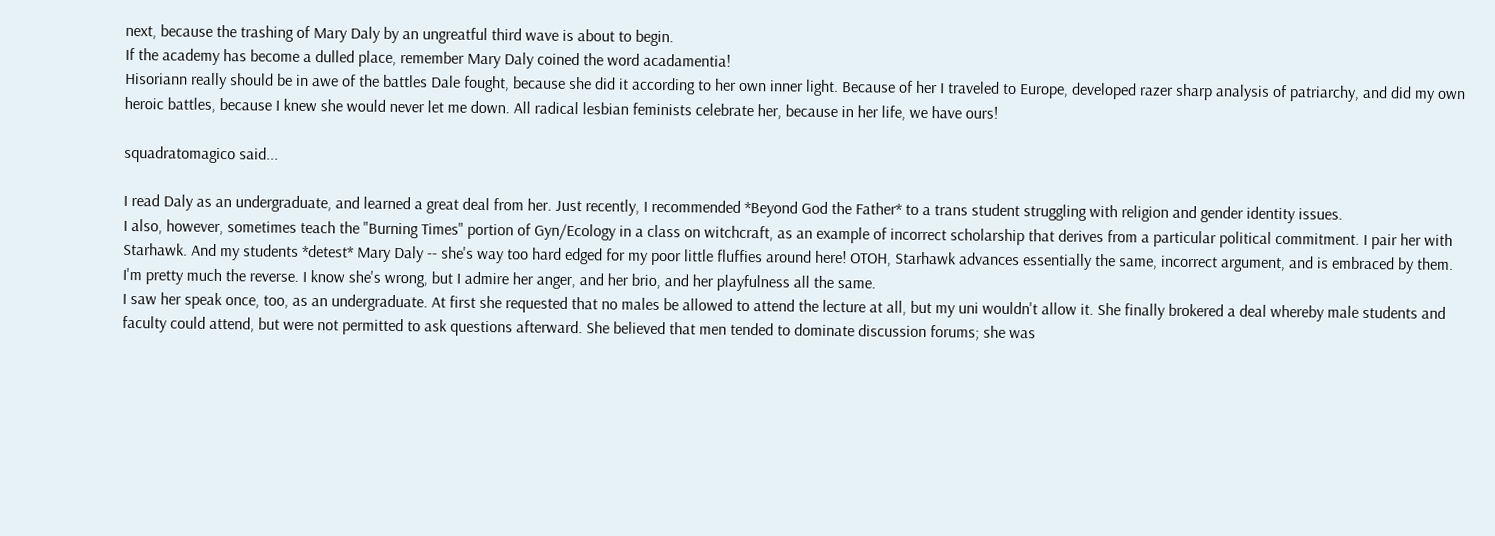next, because the trashing of Mary Daly by an ungreatful third wave is about to begin.
If the academy has become a dulled place, remember Mary Daly coined the word acadamentia!
Hisoriann really should be in awe of the battles Dale fought, because she did it according to her own inner light. Because of her I traveled to Europe, developed razer sharp analysis of patriarchy, and did my own heroic battles, because I knew she would never let me down. All radical lesbian feminists celebrate her, because in her life, we have ours!

squadratomagico said...

I read Daly as an undergraduate, and learned a great deal from her. Just recently, I recommended *Beyond God the Father* to a trans student struggling with religion and gender identity issues.
I also, however, sometimes teach the "Burning Times" portion of Gyn/Ecology in a class on witchcraft, as an example of incorrect scholarship that derives from a particular political commitment. I pair her with Starhawk. And my students *detest* Mary Daly -- she's way too hard edged for my poor little fluffies around here! OTOH, Starhawk advances essentially the same, incorrect argument, and is embraced by them.
I'm pretty much the reverse. I know she's wrong, but I admire her anger, and her brio, and her playfulness all the same.
I saw her speak once, too, as an undergraduate. At first she requested that no males be allowed to attend the lecture at all, but my uni wouldn't allow it. She finally brokered a deal whereby male students and faculty could attend, but were not permitted to ask questions afterward. She believed that men tended to dominate discussion forums; she was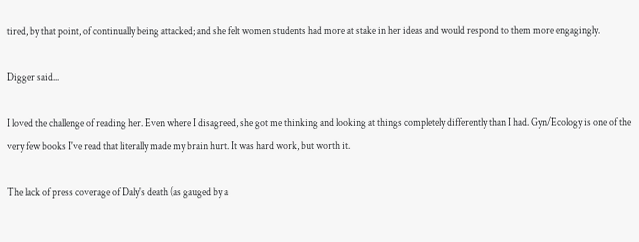tired, by that point, of continually being attacked; and she felt women students had more at stake in her ideas and would respond to them more engagingly.

Digger said...

I loved the challenge of reading her. Even where I disagreed, she got me thinking and looking at things completely differently than I had. Gyn/Ecology is one of the very few books I've read that literally made my brain hurt. It was hard work, but worth it.

The lack of press coverage of Daly's death (as gauged by a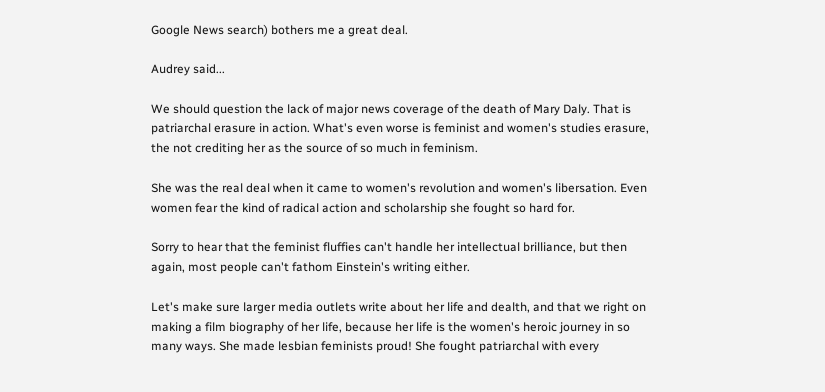Google News search) bothers me a great deal.

Audrey said...

We should question the lack of major news coverage of the death of Mary Daly. That is patriarchal erasure in action. What's even worse is feminist and women's studies erasure, the not crediting her as the source of so much in feminism.

She was the real deal when it came to women's revolution and women's libersation. Even women fear the kind of radical action and scholarship she fought so hard for.

Sorry to hear that the feminist fluffies can't handle her intellectual brilliance, but then again, most people can't fathom Einstein's writing either.

Let's make sure larger media outlets write about her life and dealth, and that we right on making a film biography of her life, because her life is the women's heroic journey in so many ways. She made lesbian feminists proud! She fought patriarchal with every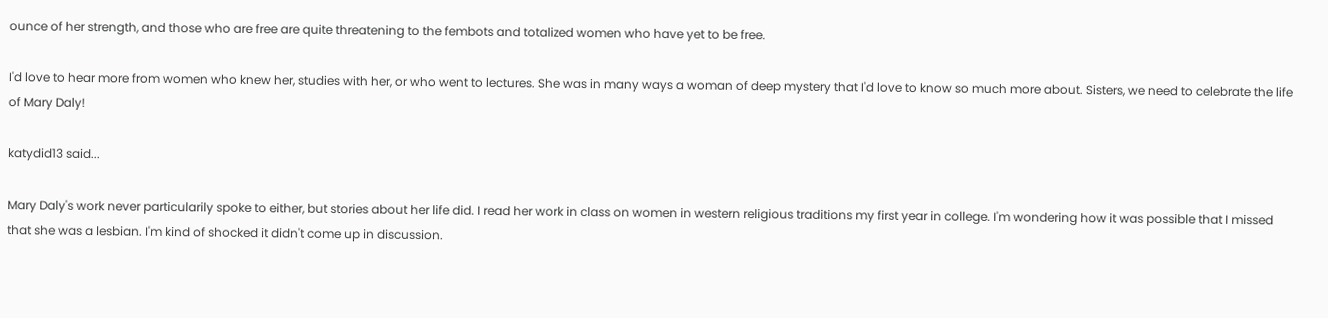ounce of her strength, and those who are free are quite threatening to the fembots and totalized women who have yet to be free.

I'd love to hear more from women who knew her, studies with her, or who went to lectures. She was in many ways a woman of deep mystery that I'd love to know so much more about. Sisters, we need to celebrate the life of Mary Daly!

katydid13 said...

Mary Daly's work never particularily spoke to either, but stories about her life did. I read her work in class on women in western religious traditions my first year in college. I'm wondering how it was possible that I missed that she was a lesbian. I'm kind of shocked it didn't come up in discussion.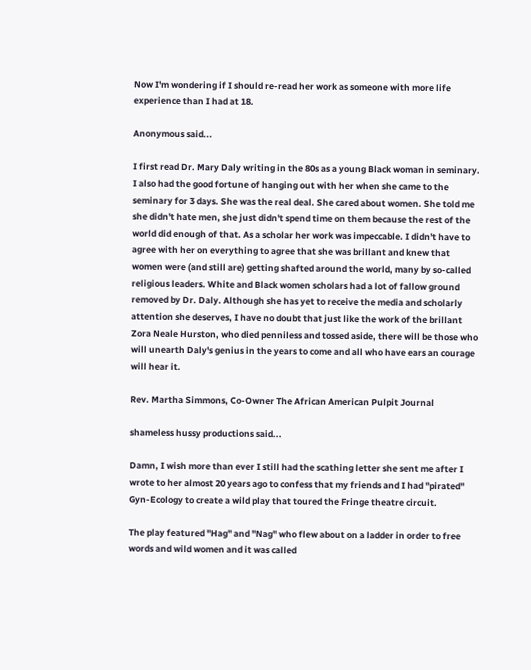Now I'm wondering if I should re-read her work as someone with more life experience than I had at 18.

Anonymous said...

I first read Dr. Mary Daly writing in the 80s as a young Black woman in seminary. I also had the good fortune of hanging out with her when she came to the seminary for 3 days. She was the real deal. She cared about women. She told me she didn't hate men, she just didn't spend time on them because the rest of the world did enough of that. As a scholar her work was impeccable. I didn't have to agree with her on everything to agree that she was brillant and knew that women were (and still are) getting shafted around the world, many by so-called religious leaders. White and Black women scholars had a lot of fallow ground removed by Dr. Daly. Although she has yet to receive the media and scholarly attention she deserves, I have no doubt that just like the work of the brillant Zora Neale Hurston, who died penniless and tossed aside, there will be those who will unearth Daly's genius in the years to come and all who have ears an courage will hear it.

Rev. Martha Simmons, Co-Owner The African American Pulpit Journal

shameless hussy productions said...

Damn, I wish more than ever I still had the scathing letter she sent me after I wrote to her almost 20 years ago to confess that my friends and I had "pirated" Gyn-Ecology to create a wild play that toured the Fringe theatre circuit.

The play featured "Hag" and "Nag" who flew about on a ladder in order to free words and wild women and it was called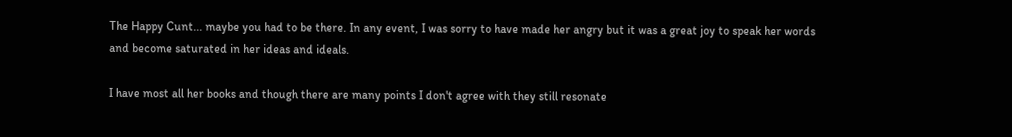The Happy Cunt... maybe you had to be there. In any event, I was sorry to have made her angry but it was a great joy to speak her words and become saturated in her ideas and ideals.

I have most all her books and though there are many points I don't agree with they still resonate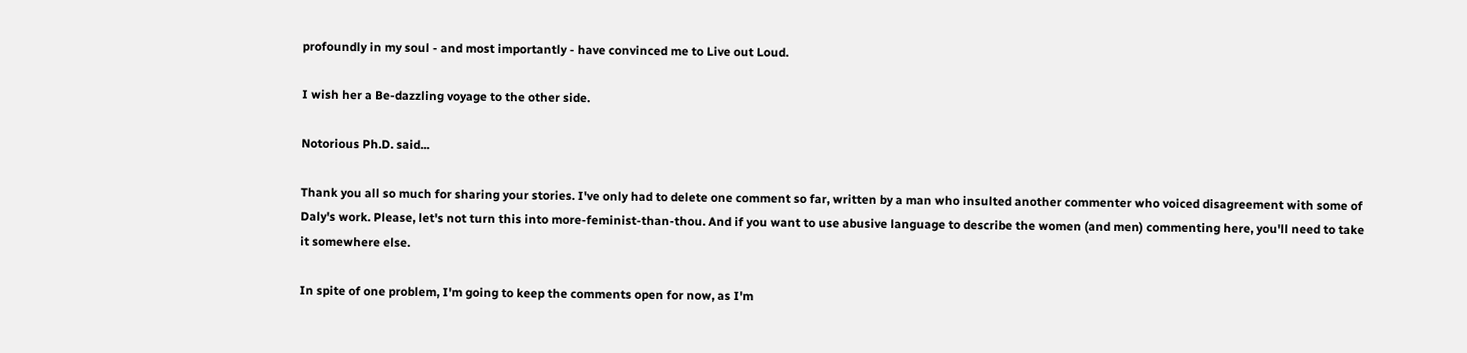profoundly in my soul - and most importantly - have convinced me to Live out Loud.

I wish her a Be-dazzling voyage to the other side.

Notorious Ph.D. said...

Thank you all so much for sharing your stories. I've only had to delete one comment so far, written by a man who insulted another commenter who voiced disagreement with some of Daly's work. Please, let's not turn this into more-feminist-than-thou. And if you want to use abusive language to describe the women (and men) commenting here, you'll need to take it somewhere else.

In spite of one problem, I'm going to keep the comments open for now, as I'm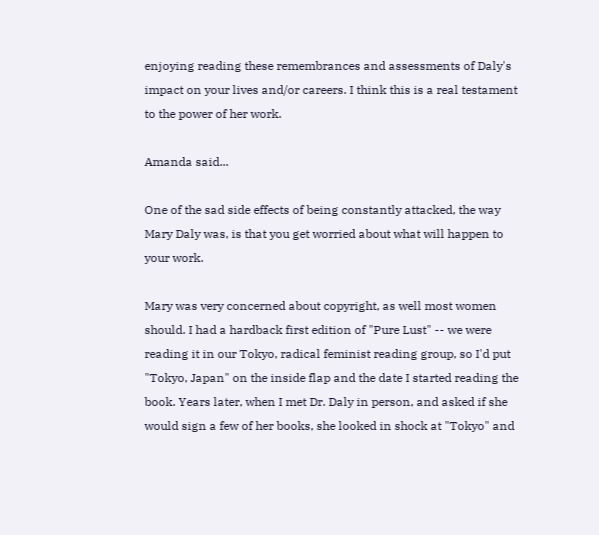enjoying reading these remembrances and assessments of Daly's impact on your lives and/or careers. I think this is a real testament to the power of her work.

Amanda said...

One of the sad side effects of being constantly attacked, the way Mary Daly was, is that you get worried about what will happen to your work.

Mary was very concerned about copyright, as well most women should. I had a hardback first edition of "Pure Lust" -- we were reading it in our Tokyo, radical feminist reading group, so I'd put "Tokyo, Japan" on the inside flap and the date I started reading the book. Years later, when I met Dr. Daly in person, and asked if she would sign a few of her books, she looked in shock at "Tokyo" and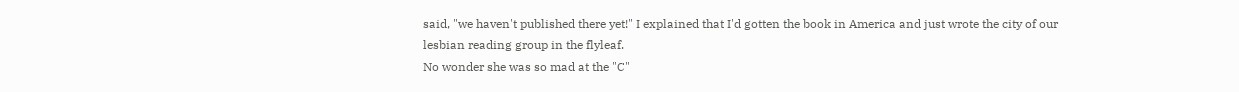said, "we haven't published there yet!" I explained that I'd gotten the book in America and just wrote the city of our lesbian reading group in the flyleaf.
No wonder she was so mad at the "C"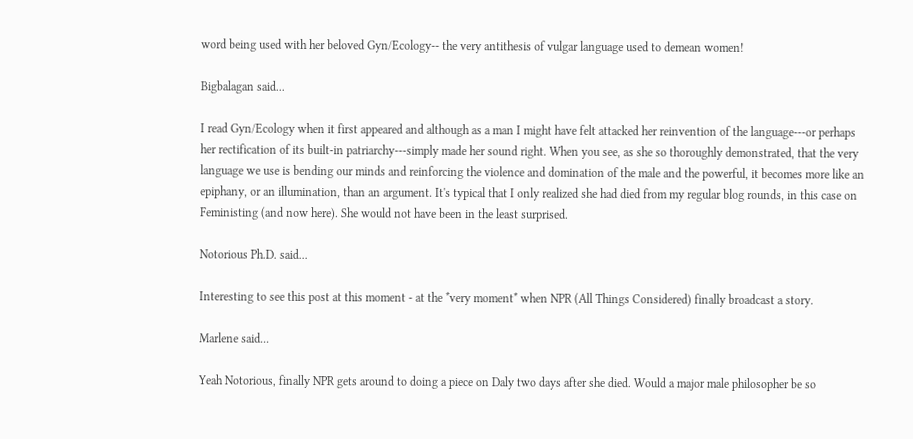word being used with her beloved Gyn/Ecology-- the very antithesis of vulgar language used to demean women!

Bigbalagan said...

I read Gyn/Ecology when it first appeared and although as a man I might have felt attacked her reinvention of the language---or perhaps her rectification of its built-in patriarchy---simply made her sound right. When you see, as she so thoroughly demonstrated, that the very language we use is bending our minds and reinforcing the violence and domination of the male and the powerful, it becomes more like an epiphany, or an illumination, than an argument. It's typical that I only realized she had died from my regular blog rounds, in this case on Feministing (and now here). She would not have been in the least surprised.

Notorious Ph.D. said...

Interesting to see this post at this moment - at the *very moment* when NPR (All Things Considered) finally broadcast a story.

Marlene said...

Yeah Notorious, finally NPR gets around to doing a piece on Daly two days after she died. Would a major male philosopher be so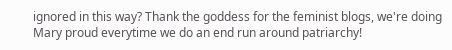ignored in this way? Thank the goddess for the feminist blogs, we're doing Mary proud everytime we do an end run around patriarchy!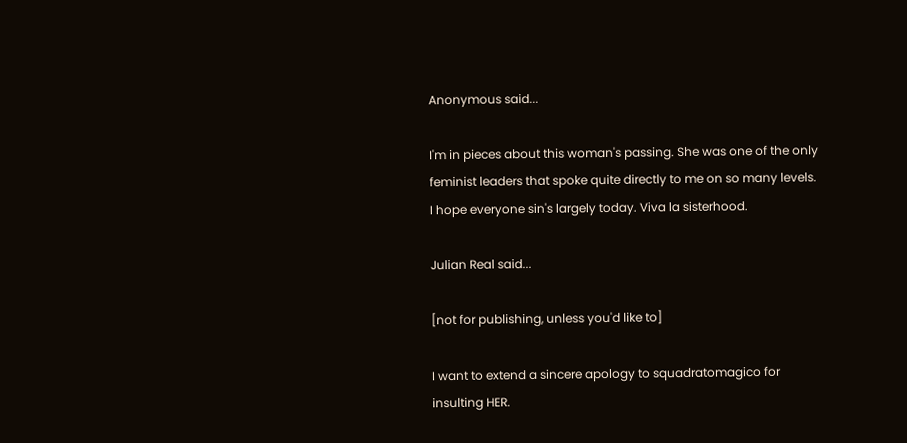Anonymous said...

I'm in pieces about this woman's passing. She was one of the only feminist leaders that spoke quite directly to me on so many levels. I hope everyone sin's largely today. Viva la sisterhood.

Julian Real said...

[not for publishing, unless you'd like to]

I want to extend a sincere apology to squadratomagico for insulting HER.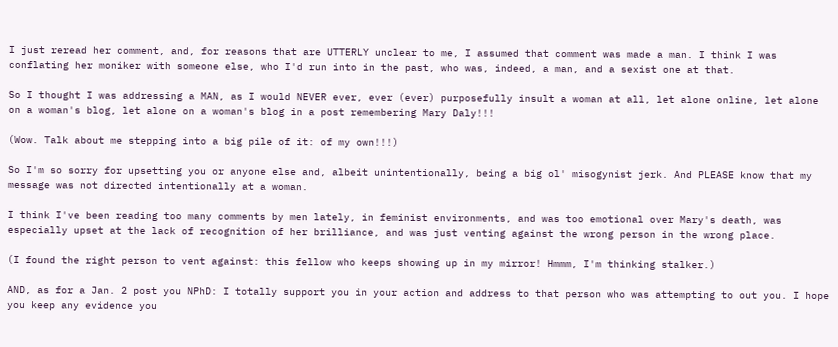I just reread her comment, and, for reasons that are UTTERLY unclear to me, I assumed that comment was made a man. I think I was conflating her moniker with someone else, who I'd run into in the past, who was, indeed, a man, and a sexist one at that.

So I thought I was addressing a MAN, as I would NEVER ever, ever (ever) purposefully insult a woman at all, let alone online, let alone on a woman's blog, let alone on a woman's blog in a post remembering Mary Daly!!!

(Wow. Talk about me stepping into a big pile of it: of my own!!!)

So I'm so sorry for upsetting you or anyone else and, albeit unintentionally, being a big ol' misogynist jerk. And PLEASE know that my message was not directed intentionally at a woman.

I think I've been reading too many comments by men lately, in feminist environments, and was too emotional over Mary's death, was especially upset at the lack of recognition of her brilliance, and was just venting against the wrong person in the wrong place.

(I found the right person to vent against: this fellow who keeps showing up in my mirror! Hmmm, I'm thinking stalker.)

AND, as for a Jan. 2 post you NPhD: I totally support you in your action and address to that person who was attempting to out you. I hope you keep any evidence you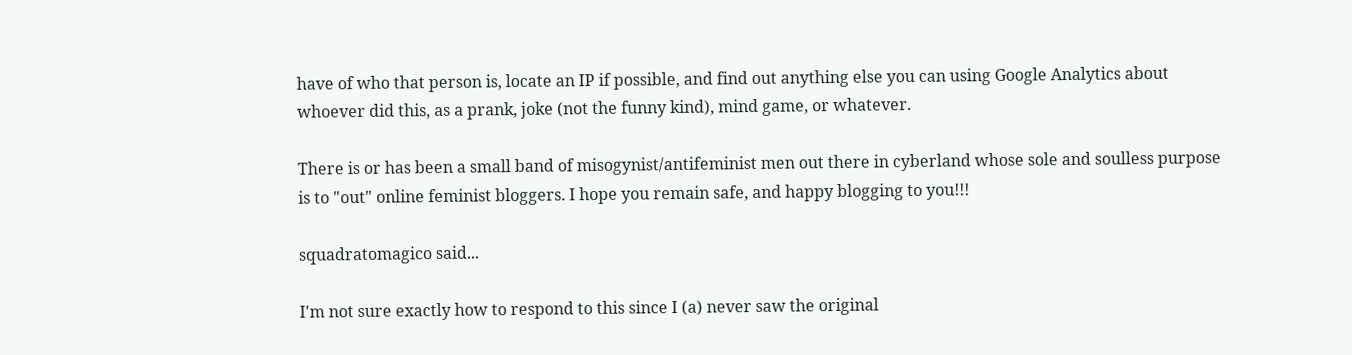have of who that person is, locate an IP if possible, and find out anything else you can using Google Analytics about whoever did this, as a prank, joke (not the funny kind), mind game, or whatever.

There is or has been a small band of misogynist/antifeminist men out there in cyberland whose sole and soulless purpose is to "out" online feminist bloggers. I hope you remain safe, and happy blogging to you!!!

squadratomagico said...

I'm not sure exactly how to respond to this since I (a) never saw the original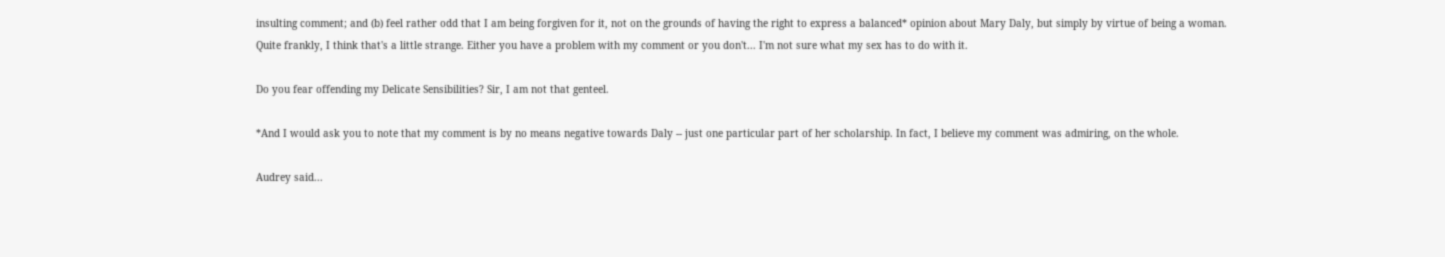insulting comment; and (b) feel rather odd that I am being forgiven for it, not on the grounds of having the right to express a balanced* opinion about Mary Daly, but simply by virtue of being a woman. Quite frankly, I think that's a little strange. Either you have a problem with my comment or you don't... I'm not sure what my sex has to do with it.

Do you fear offending my Delicate Sensibilities? Sir, I am not that genteel.

*And I would ask you to note that my comment is by no means negative towards Daly -- just one particular part of her scholarship. In fact, I believe my comment was admiring, on the whole.

Audrey said...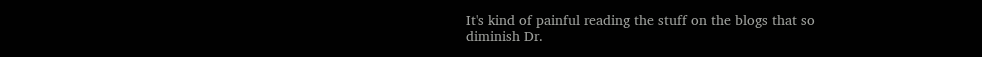It's kind of painful reading the stuff on the blogs that so diminish Dr.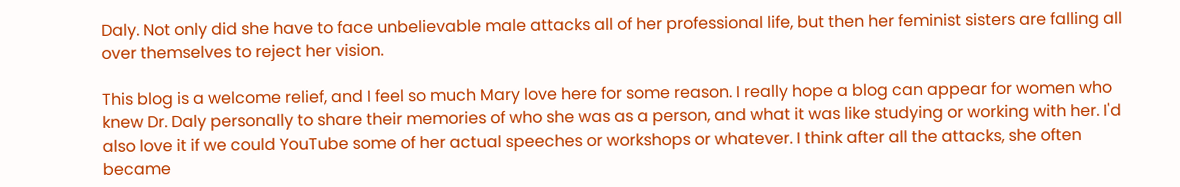Daly. Not only did she have to face unbelievable male attacks all of her professional life, but then her feminist sisters are falling all over themselves to reject her vision.

This blog is a welcome relief, and I feel so much Mary love here for some reason. I really hope a blog can appear for women who knew Dr. Daly personally to share their memories of who she was as a person, and what it was like studying or working with her. I'd also love it if we could YouTube some of her actual speeches or workshops or whatever. I think after all the attacks, she often became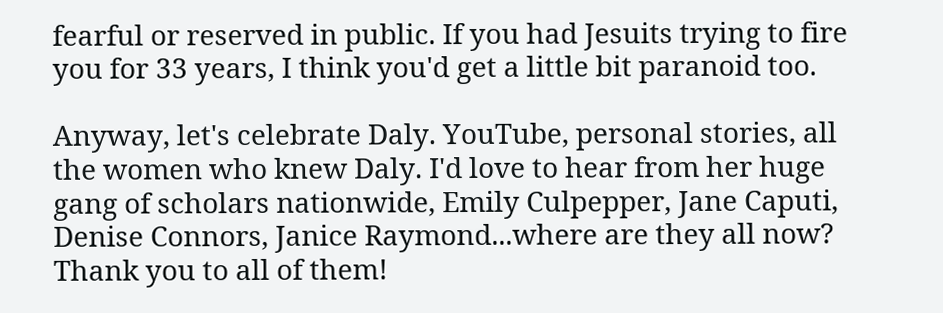fearful or reserved in public. If you had Jesuits trying to fire you for 33 years, I think you'd get a little bit paranoid too.

Anyway, let's celebrate Daly. YouTube, personal stories, all the women who knew Daly. I'd love to hear from her huge gang of scholars nationwide, Emily Culpepper, Jane Caputi, Denise Connors, Janice Raymond...where are they all now? Thank you to all of them!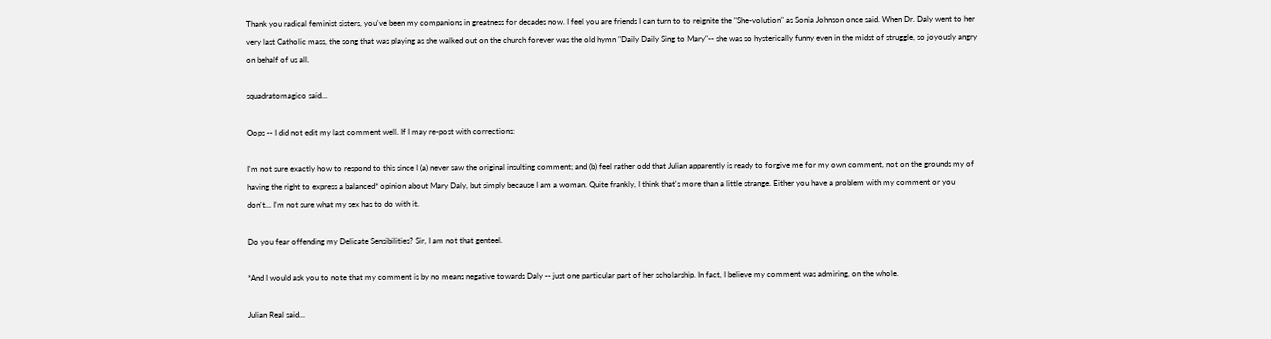Thank you radical feminist sisters, you've been my companions in greatness for decades now. I feel you are friends I can turn to to reignite the "She-volution" as Sonia Johnson once said. When Dr. Daly went to her very last Catholic mass, the song that was playing as she walked out on the church forever was the old hymn "Daily Daily Sing to Mary"-- she was so hysterically funny even in the midst of struggle, so joyously angry on behalf of us all.

squadratomagico said...

Oops -- I did not edit my last comment well. If I may re-post with corrections:

I'm not sure exactly how to respond to this since I (a) never saw the original insulting comment; and (b) feel rather odd that Julian apparently is ready to forgive me for my own comment, not on the grounds my of having the right to express a balanced* opinion about Mary Daly, but simply because I am a woman. Quite frankly, I think that's more than a little strange. Either you have a problem with my comment or you don't... I'm not sure what my sex has to do with it.

Do you fear offending my Delicate Sensibilities? Sir, I am not that genteel.

*And I would ask you to note that my comment is by no means negative towards Daly -- just one particular part of her scholarship. In fact, I believe my comment was admiring, on the whole.

Julian Real said...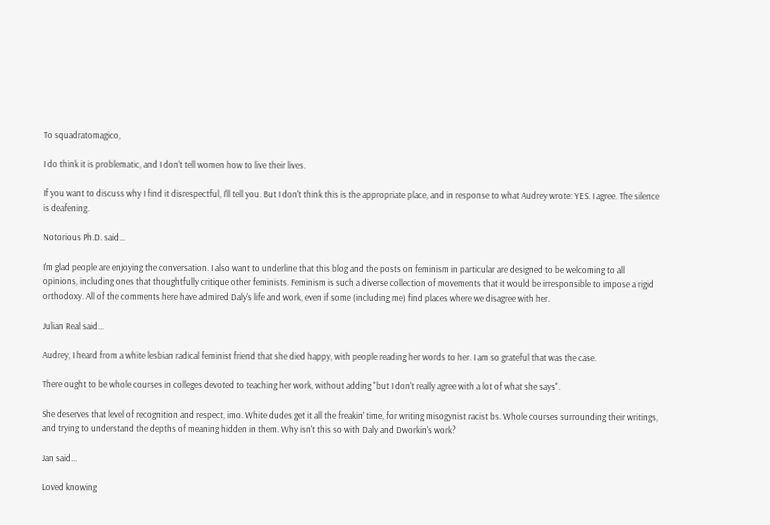To squadratomagico,

I do think it is problematic, and I don't tell women how to live their lives.

If you want to discuss why I find it disrespectful, I'll tell you. But I don't think this is the appropriate place, and in response to what Audrey wrote: YES. I agree. The silence is deafening.

Notorious Ph.D. said...

I'm glad people are enjoying the conversation. I also want to underline that this blog and the posts on feminism in particular are designed to be welcoming to all opinions, including ones that thoughtfully critique other feminists. Feminism is such a diverse collection of movements that it would be irresponsible to impose a rigid orthodoxy. All of the comments here have admired Daly's life and work, even if some (including me) find places where we disagree with her.

Julian Real said...

Audrey, I heard from a white lesbian radical feminist friend that she died happy, with people reading her words to her. I am so grateful that was the case.

There ought to be whole courses in colleges devoted to teaching her work, without adding "but I don't really agree with a lot of what she says".

She deserves that level of recognition and respect, imo. White dudes get it all the freakin' time, for writing misogynist racist bs. Whole courses surrounding their writings, and trying to understand the depths of meaning hidden in them. Why isn't this so with Daly and Dworkin's work?

Jan said...

Loved knowing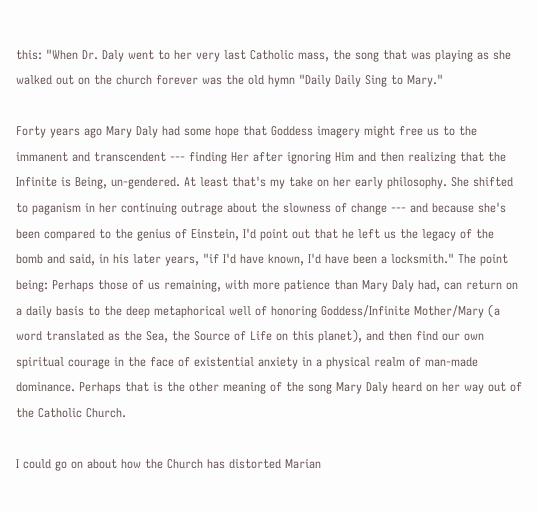this: "When Dr. Daly went to her very last Catholic mass, the song that was playing as she walked out on the church forever was the old hymn "Daily Daily Sing to Mary."

Forty years ago Mary Daly had some hope that Goddess imagery might free us to the immanent and transcendent --- finding Her after ignoring Him and then realizing that the Infinite is Being, un-gendered. At least that's my take on her early philosophy. She shifted to paganism in her continuing outrage about the slowness of change --- and because she's been compared to the genius of Einstein, I'd point out that he left us the legacy of the bomb and said, in his later years, "if I'd have known, I'd have been a locksmith." The point being: Perhaps those of us remaining, with more patience than Mary Daly had, can return on a daily basis to the deep metaphorical well of honoring Goddess/Infinite Mother/Mary (a word translated as the Sea, the Source of Life on this planet), and then find our own spiritual courage in the face of existential anxiety in a physical realm of man-made dominance. Perhaps that is the other meaning of the song Mary Daly heard on her way out of the Catholic Church.

I could go on about how the Church has distorted Marian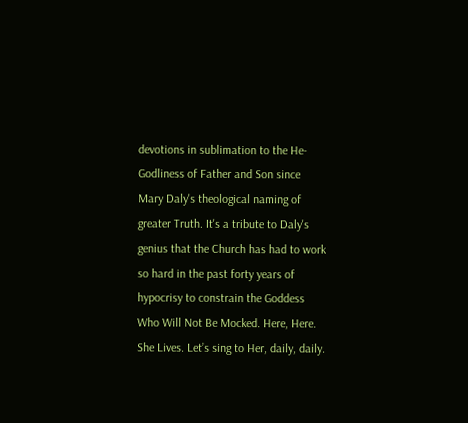devotions in sublimation to the He-Godliness of Father and Son since Mary Daly's theological naming of greater Truth. It's a tribute to Daly's genius that the Church has had to work so hard in the past forty years of hypocrisy to constrain the Goddess Who Will Not Be Mocked. Here, Here. She Lives. Let’s sing to Her, daily, daily.